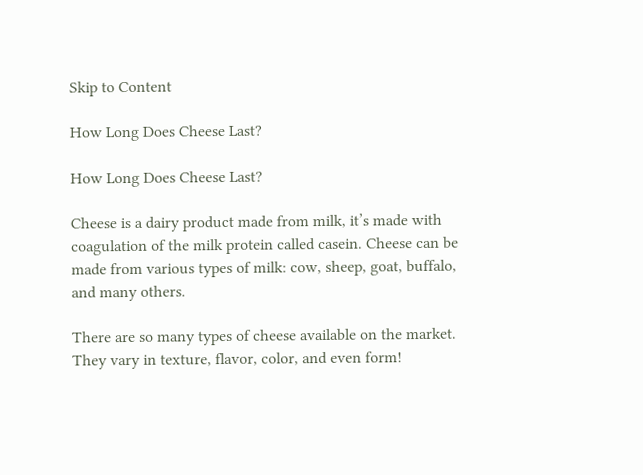Skip to Content

How Long Does Cheese Last?

How Long Does Cheese Last?

Cheese is a dairy product made from milk, it’s made with coagulation of the milk protein called casein. Cheese can be made from various types of milk: cow, sheep, goat, buffalo, and many others.

There are so many types of cheese available on the market. They vary in texture, flavor, color, and even form!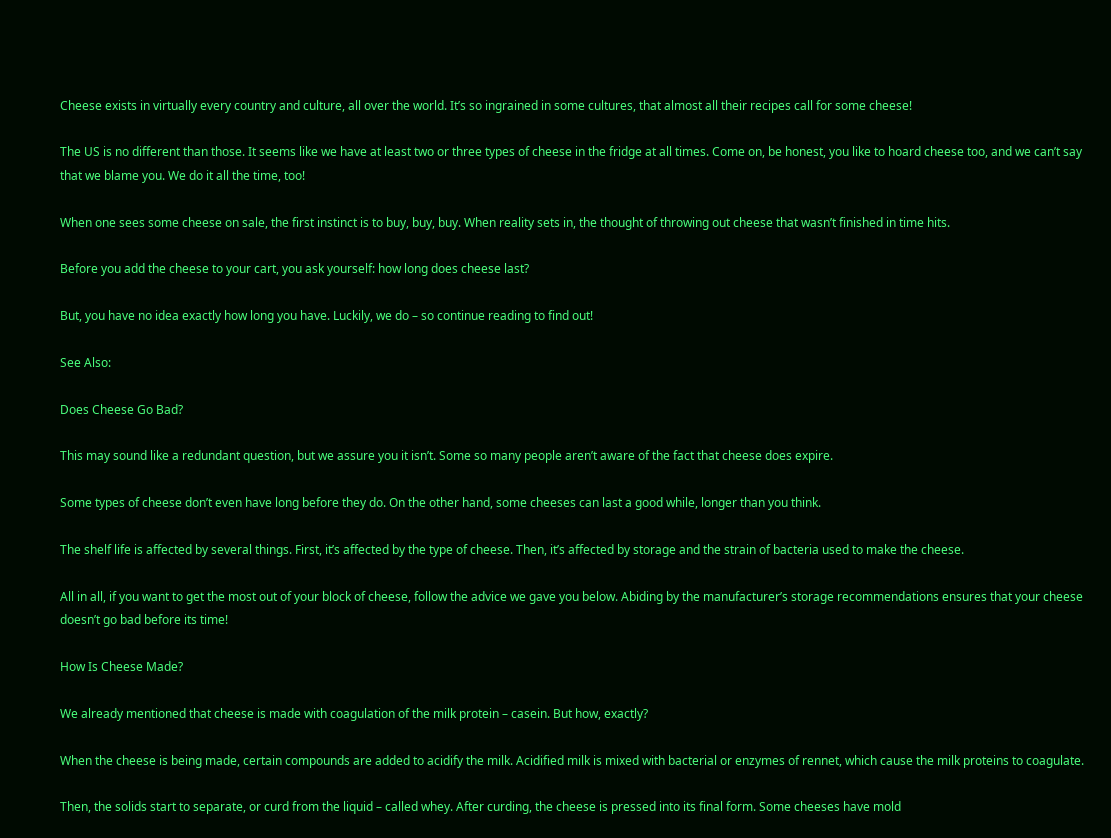Cheese exists in virtually every country and culture, all over the world. It’s so ingrained in some cultures, that almost all their recipes call for some cheese!

The US is no different than those. It seems like we have at least two or three types of cheese in the fridge at all times. Come on, be honest, you like to hoard cheese too, and we can’t say that we blame you. We do it all the time, too!

When one sees some cheese on sale, the first instinct is to buy, buy, buy. When reality sets in, the thought of throwing out cheese that wasn’t finished in time hits.

Before you add the cheese to your cart, you ask yourself: how long does cheese last?

But, you have no idea exactly how long you have. Luckily, we do – so continue reading to find out!

See Also:

Does Cheese Go Bad?

This may sound like a redundant question, but we assure you it isn’t. Some so many people aren’t aware of the fact that cheese does expire.

Some types of cheese don’t even have long before they do. On the other hand, some cheeses can last a good while, longer than you think.

The shelf life is affected by several things. First, it’s affected by the type of cheese. Then, it’s affected by storage and the strain of bacteria used to make the cheese.

All in all, if you want to get the most out of your block of cheese, follow the advice we gave you below. Abiding by the manufacturer’s storage recommendations ensures that your cheese doesn’t go bad before its time!

How Is Cheese Made?

We already mentioned that cheese is made with coagulation of the milk protein – casein. But how, exactly?

When the cheese is being made, certain compounds are added to acidify the milk. Acidified milk is mixed with bacterial or enzymes of rennet, which cause the milk proteins to coagulate.

Then, the solids start to separate, or curd from the liquid – called whey. After curding, the cheese is pressed into its final form. Some cheeses have mold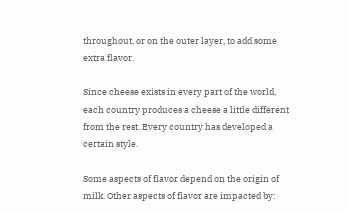throughout, or on the outer layer, to add some extra flavor.

Since cheese exists in every part of the world, each country produces a cheese a little different from the rest. Every country has developed a certain style.

Some aspects of flavor depend on the origin of milk. Other aspects of flavor are impacted by: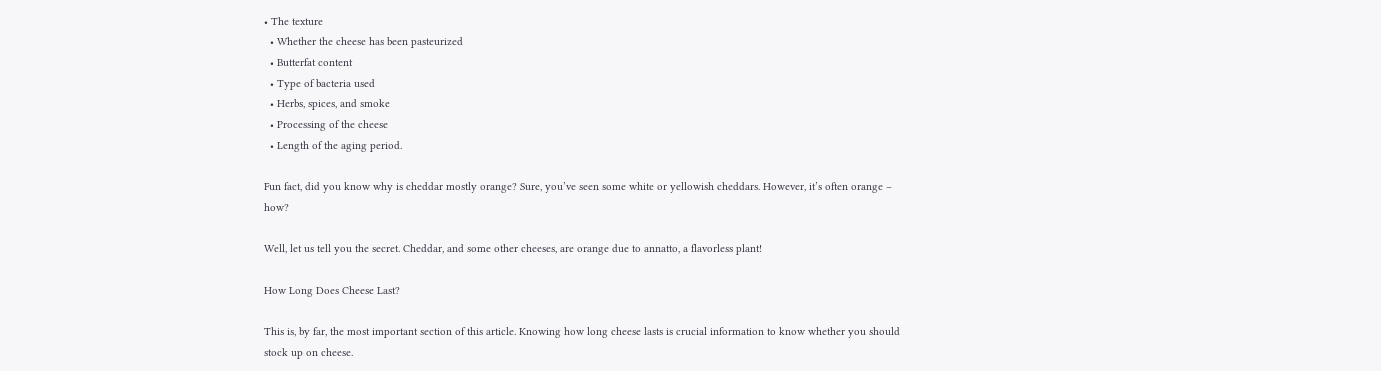• The texture
  • Whether the cheese has been pasteurized
  • Butterfat content
  • Type of bacteria used
  • Herbs, spices, and smoke
  • Processing of the cheese
  • Length of the aging period.

Fun fact, did you know why is cheddar mostly orange? Sure, you’ve seen some white or yellowish cheddars. However, it’s often orange – how?

Well, let us tell you the secret. Cheddar, and some other cheeses, are orange due to annatto, a flavorless plant!

How Long Does Cheese Last?

This is, by far, the most important section of this article. Knowing how long cheese lasts is crucial information to know whether you should stock up on cheese.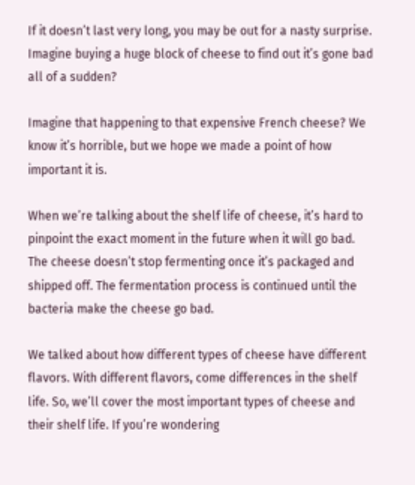If it doesn’t last very long, you may be out for a nasty surprise. Imagine buying a huge block of cheese to find out it’s gone bad all of a sudden?

Imagine that happening to that expensive French cheese? We know it’s horrible, but we hope we made a point of how important it is.

When we’re talking about the shelf life of cheese, it’s hard to pinpoint the exact moment in the future when it will go bad. The cheese doesn’t stop fermenting once it’s packaged and shipped off. The fermentation process is continued until the bacteria make the cheese go bad.

We talked about how different types of cheese have different flavors. With different flavors, come differences in the shelf life. So, we’ll cover the most important types of cheese and their shelf life. If you’re wondering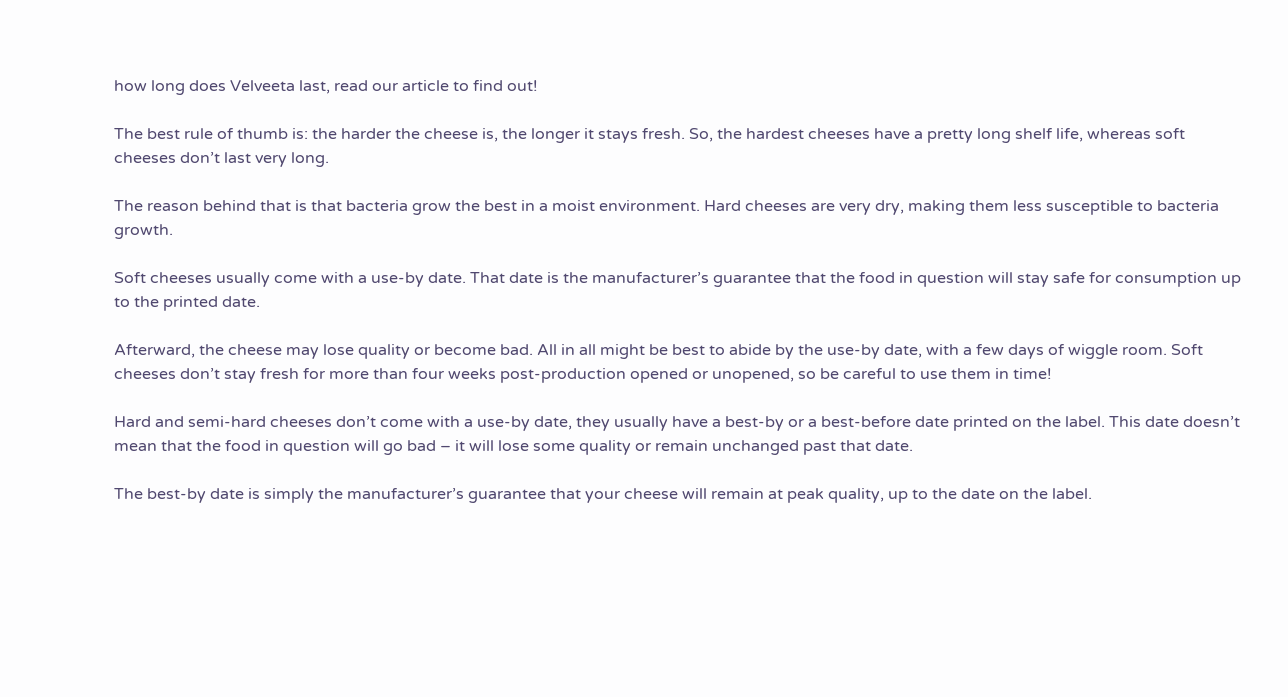how long does Velveeta last, read our article to find out!

The best rule of thumb is: the harder the cheese is, the longer it stays fresh. So, the hardest cheeses have a pretty long shelf life, whereas soft cheeses don’t last very long.

The reason behind that is that bacteria grow the best in a moist environment. Hard cheeses are very dry, making them less susceptible to bacteria growth.

Soft cheeses usually come with a use-by date. That date is the manufacturer’s guarantee that the food in question will stay safe for consumption up to the printed date.

Afterward, the cheese may lose quality or become bad. All in all might be best to abide by the use-by date, with a few days of wiggle room. Soft cheeses don’t stay fresh for more than four weeks post-production opened or unopened, so be careful to use them in time!

Hard and semi-hard cheeses don’t come with a use-by date, they usually have a best-by or a best-before date printed on the label. This date doesn’t mean that the food in question will go bad – it will lose some quality or remain unchanged past that date.

The best-by date is simply the manufacturer’s guarantee that your cheese will remain at peak quality, up to the date on the label.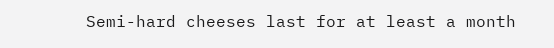Semi-hard cheeses last for at least a month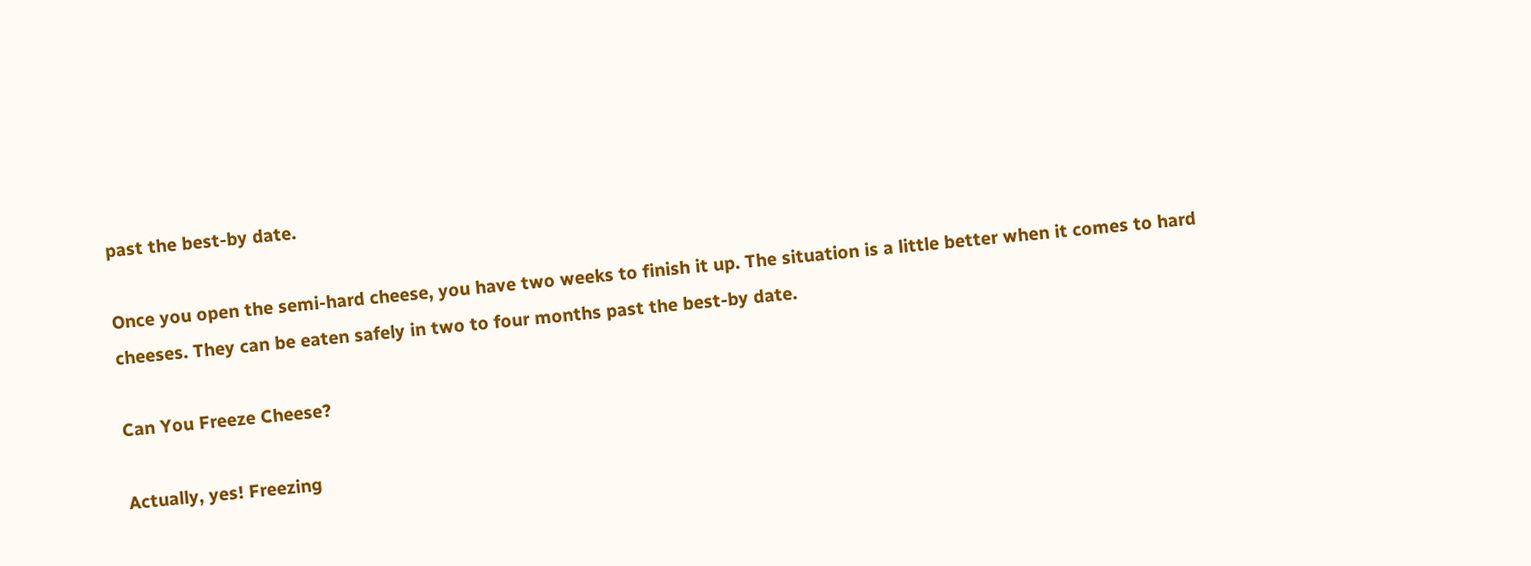past the best-by date.

Once you open the semi-hard cheese, you have two weeks to finish it up. The situation is a little better when it comes to hard cheeses. They can be eaten safely in two to four months past the best-by date.

Can You Freeze Cheese?

Actually, yes! Freezing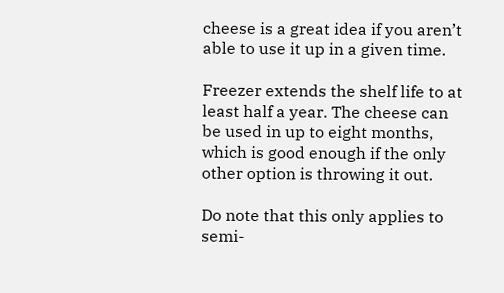cheese is a great idea if you aren’t able to use it up in a given time.

Freezer extends the shelf life to at least half a year. The cheese can be used in up to eight months, which is good enough if the only other option is throwing it out.

Do note that this only applies to semi-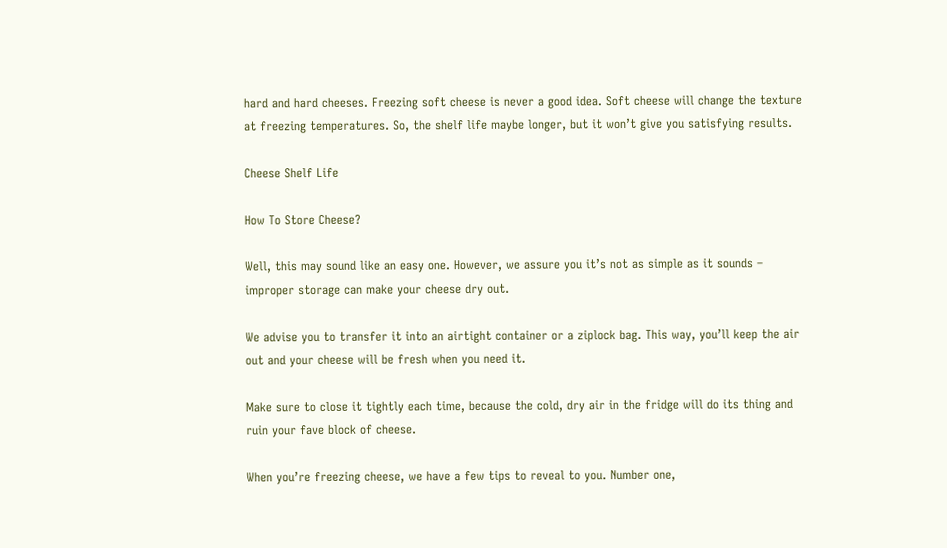hard and hard cheeses. Freezing soft cheese is never a good idea. Soft cheese will change the texture at freezing temperatures. So, the shelf life maybe longer, but it won’t give you satisfying results.

Cheese Shelf Life

How To Store Cheese?

Well, this may sound like an easy one. However, we assure you it’s not as simple as it sounds – improper storage can make your cheese dry out.

We advise you to transfer it into an airtight container or a ziplock bag. This way, you’ll keep the air out and your cheese will be fresh when you need it.

Make sure to close it tightly each time, because the cold, dry air in the fridge will do its thing and ruin your fave block of cheese.

When you’re freezing cheese, we have a few tips to reveal to you. Number one,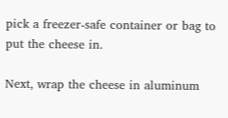pick a freezer-safe container or bag to put the cheese in.

Next, wrap the cheese in aluminum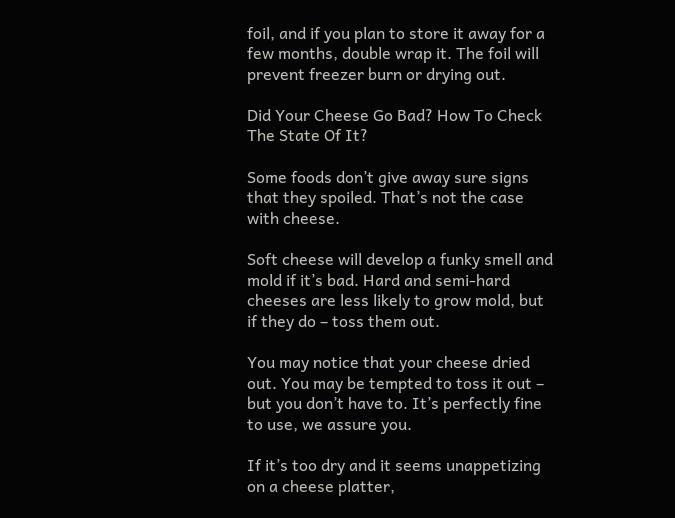foil, and if you plan to store it away for a few months, double wrap it. The foil will prevent freezer burn or drying out.

Did Your Cheese Go Bad? How To Check The State Of It?

Some foods don’t give away sure signs that they spoiled. That’s not the case with cheese.

Soft cheese will develop a funky smell and mold if it’s bad. Hard and semi-hard cheeses are less likely to grow mold, but if they do – toss them out.

You may notice that your cheese dried out. You may be tempted to toss it out – but you don’t have to. It’s perfectly fine to use, we assure you.

If it’s too dry and it seems unappetizing on a cheese platter,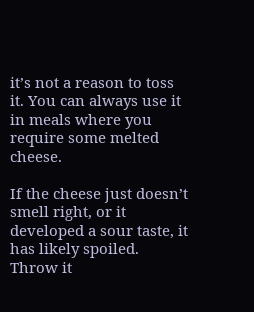it’s not a reason to toss it. You can always use it in meals where you require some melted cheese.

If the cheese just doesn’t smell right, or it developed a sour taste, it has likely spoiled. Throw it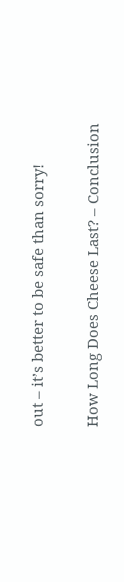out – it’s better to be safe than sorry!

How Long Does Cheese Last? – Conclusion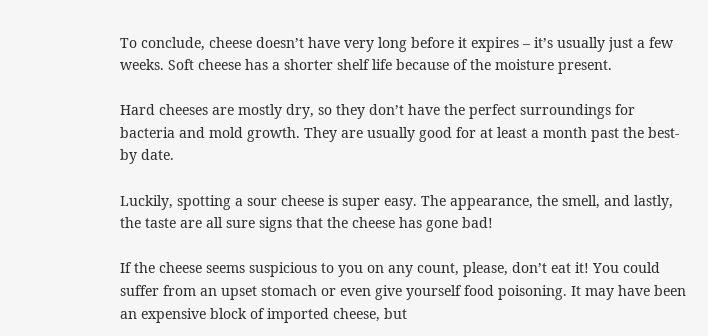To conclude, cheese doesn’t have very long before it expires – it’s usually just a few weeks. Soft cheese has a shorter shelf life because of the moisture present.

Hard cheeses are mostly dry, so they don’t have the perfect surroundings for bacteria and mold growth. They are usually good for at least a month past the best-by date.

Luckily, spotting a sour cheese is super easy. The appearance, the smell, and lastly, the taste are all sure signs that the cheese has gone bad!

If the cheese seems suspicious to you on any count, please, don’t eat it! You could suffer from an upset stomach or even give yourself food poisoning. It may have been an expensive block of imported cheese, but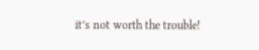it’s not worth the trouble!